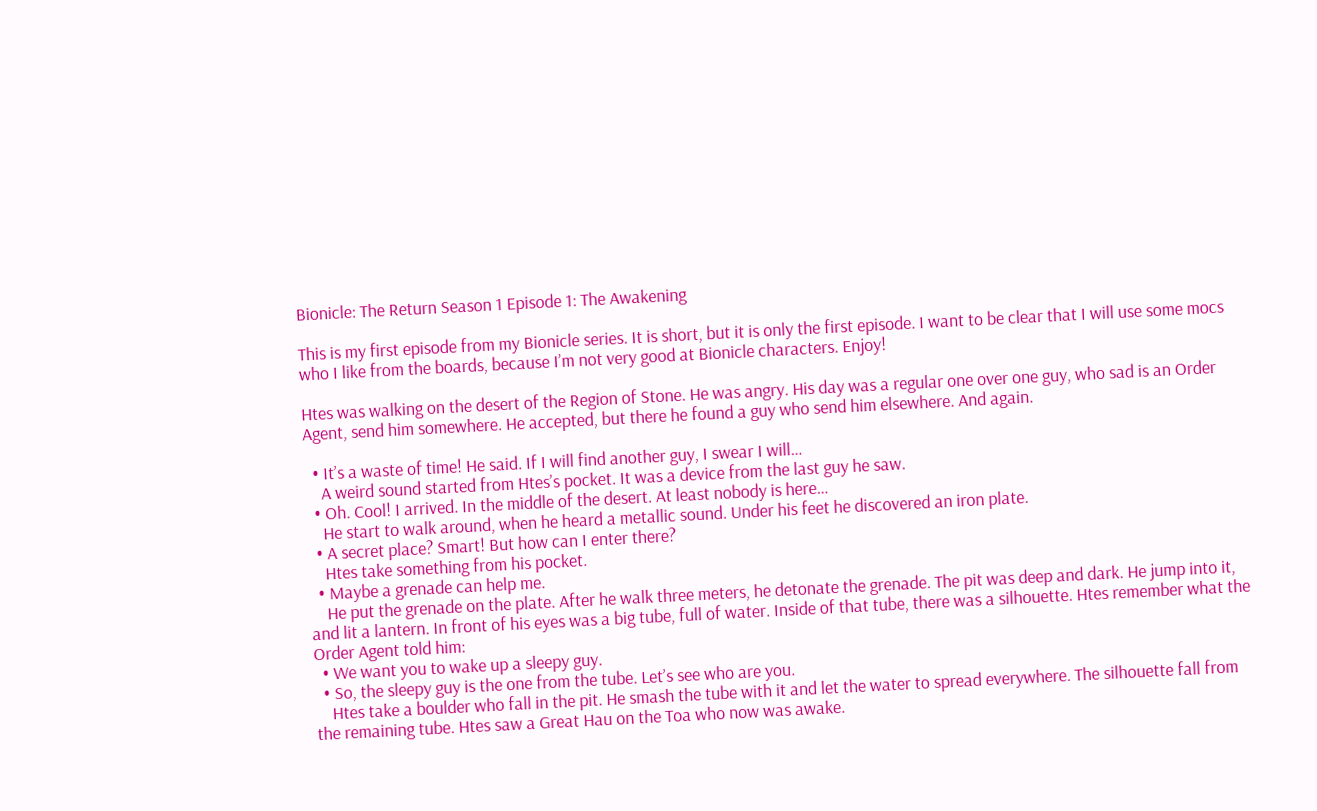Bionicle: The Return Season 1 Episode 1: The Awakening

This is my first episode from my Bionicle series. It is short, but it is only the first episode. I want to be clear that I will use some mocs who I like from the boards, because I’m not very good at Bionicle characters. Enjoy!

Htes was walking on the desert of the Region of Stone. He was angry. His day was a regular one over one guy, who sad is an Order Agent, send him somewhere. He accepted, but there he found a guy who send him elsewhere. And again.

  • It’s a waste of time! He said. If I will find another guy, I swear I will…
    A weird sound started from Htes’s pocket. It was a device from the last guy he saw.
  • Oh. Cool! I arrived. In the middle of the desert. At least nobody is here…
    He start to walk around, when he heard a metallic sound. Under his feet he discovered an iron plate.
  • A secret place? Smart! But how can I enter there?
    Htes take something from his pocket.
  • Maybe a grenade can help me.
    He put the grenade on the plate. After he walk three meters, he detonate the grenade. The pit was deep and dark. He jump into it, and lit a lantern. In front of his eyes was a big tube, full of water. Inside of that tube, there was a silhouette. Htes remember what the Order Agent told him:
  • We want you to wake up a sleepy guy.
  • So, the sleepy guy is the one from the tube. Let’s see who are you.
    Htes take a boulder who fall in the pit. He smash the tube with it and let the water to spread everywhere. The silhouette fall from the remaining tube. Htes saw a Great Hau on the Toa who now was awake.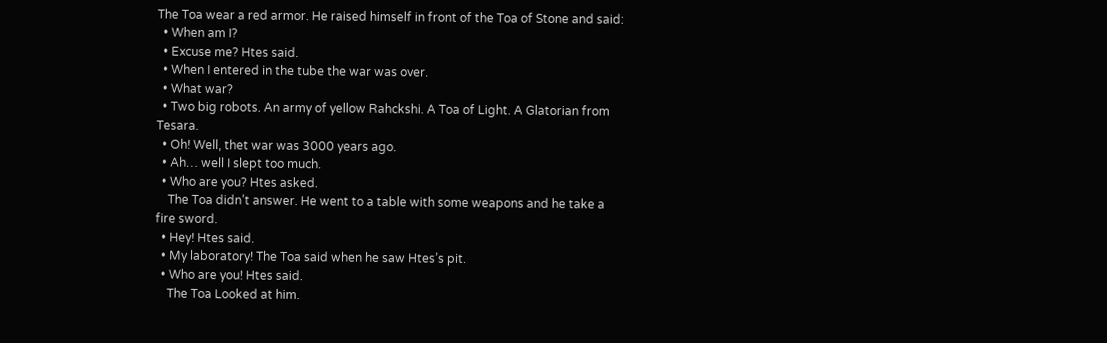The Toa wear a red armor. He raised himself in front of the Toa of Stone and said:
  • When am I?
  • Excuse me? Htes said.
  • When I entered in the tube the war was over.
  • What war?
  • Two big robots. An army of yellow Rahckshi. A Toa of Light. A Glatorian from Tesara.
  • Oh! Well, thet war was 3000 years ago.
  • Ah… well I slept too much.
  • Who are you? Htes asked.
    The Toa didn’t answer. He went to a table with some weapons and he take a fire sword.
  • Hey! Htes said.
  • My laboratory! The Toa said when he saw Htes’s pit.
  • Who are you! Htes said.
    The Toa Looked at him.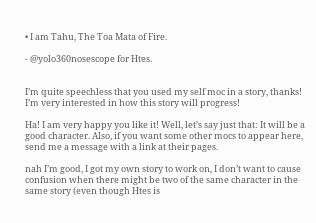• I am Tahu, The Toa Mata of Fire.

- @yolo360nosescope for Htes.


I’m quite speechless that you used my self moc in a story, thanks! I’m very interested in how this story will progress!

Ha! I am very happy you like it! Well, let’s say just that: It will be a good character. Also, if you want some other mocs to appear here, send me a message with a link at their pages.

nah I’m good, I got my own story to work on, I don’t want to cause confusion when there might be two of the same character in the same story (even though Htes is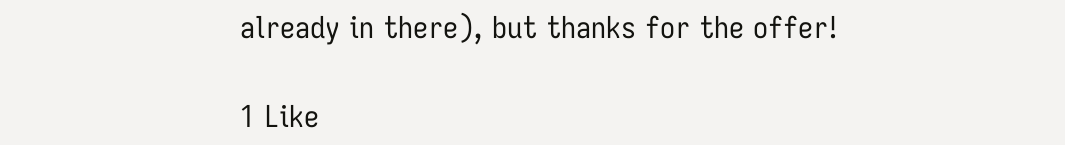already in there), but thanks for the offer!

1 Like